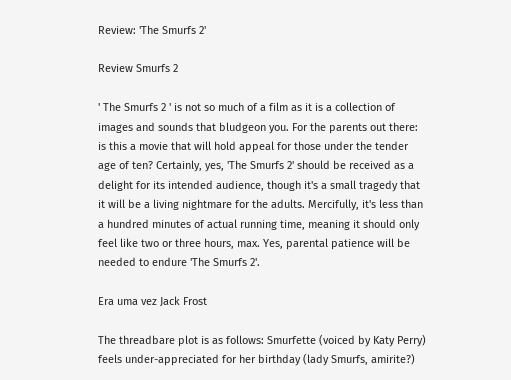Review: 'The Smurfs 2'

Review Smurfs 2

' The Smurfs 2 ' is not so much of a film as it is a collection of images and sounds that bludgeon you. For the parents out there: is this a movie that will hold appeal for those under the tender age of ten? Certainly, yes, 'The Smurfs 2' should be received as a delight for its intended audience, though it's a small tragedy that it will be a living nightmare for the adults. Mercifully, it's less than a hundred minutes of actual running time, meaning it should only feel like two or three hours, max. Yes, parental patience will be needed to endure 'The Smurfs 2'.

Era uma vez Jack Frost

The threadbare plot is as follows: Smurfette (voiced by Katy Perry) feels under-appreciated for her birthday (lady Smurfs, amirite?)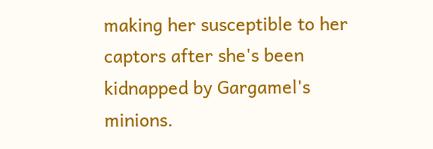making her susceptible to her captors after she's been kidnapped by Gargamel's minions.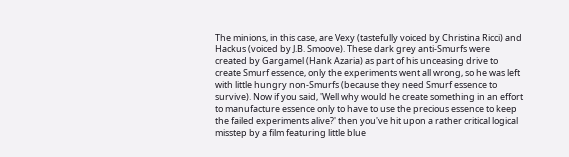The minions, in this case, are Vexy (tastefully voiced by Christina Ricci) and Hackus (voiced by J.B. Smoove). These dark grey anti-Smurfs were created by Gargamel (Hank Azaria) as part of his unceasing drive to create Smurf essence, only the experiments went all wrong, so he was left with little hungry non-Smurfs (because they need Smurf essence to survive). Now if you said, 'Well why would he create something in an effort to manufacture essence only to have to use the precious essence to keep the failed experiments alive?' then you've hit upon a rather critical logical misstep by a film featuring little blue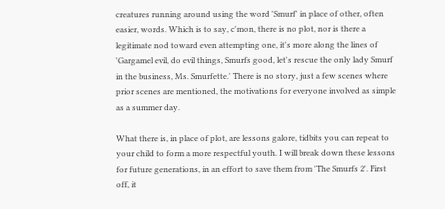creatures running around using the word 'Smurf' in place of other, often easier, words. Which is to say, c'mon, there is no plot, nor is there a legitimate nod toward even attempting one, it's more along the lines of 'Gargamel evil, do evil things, Smurfs good, let's rescue the only lady Smurf in the business, Ms. Smurfette.' There is no story, just a few scenes where prior scenes are mentioned, the motivations for everyone involved as simple as a summer day.

What there is, in place of plot, are lessons galore, tidbits you can repeat to your child to form a more respectful youth. I will break down these lessons for future generations, in an effort to save them from 'The Smurfs 2'. First off, it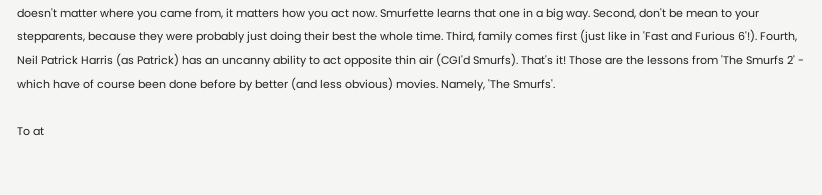doesn't matter where you came from, it matters how you act now. Smurfette learns that one in a big way. Second, don't be mean to your stepparents, because they were probably just doing their best the whole time. Third, family comes first (just like in 'Fast and Furious 6'!). Fourth, Neil Patrick Harris (as Patrick) has an uncanny ability to act opposite thin air (CGI'd Smurfs). That's it! Those are the lessons from 'The Smurfs 2' - which have of course been done before by better (and less obvious) movies. Namely, 'The Smurfs'.

To at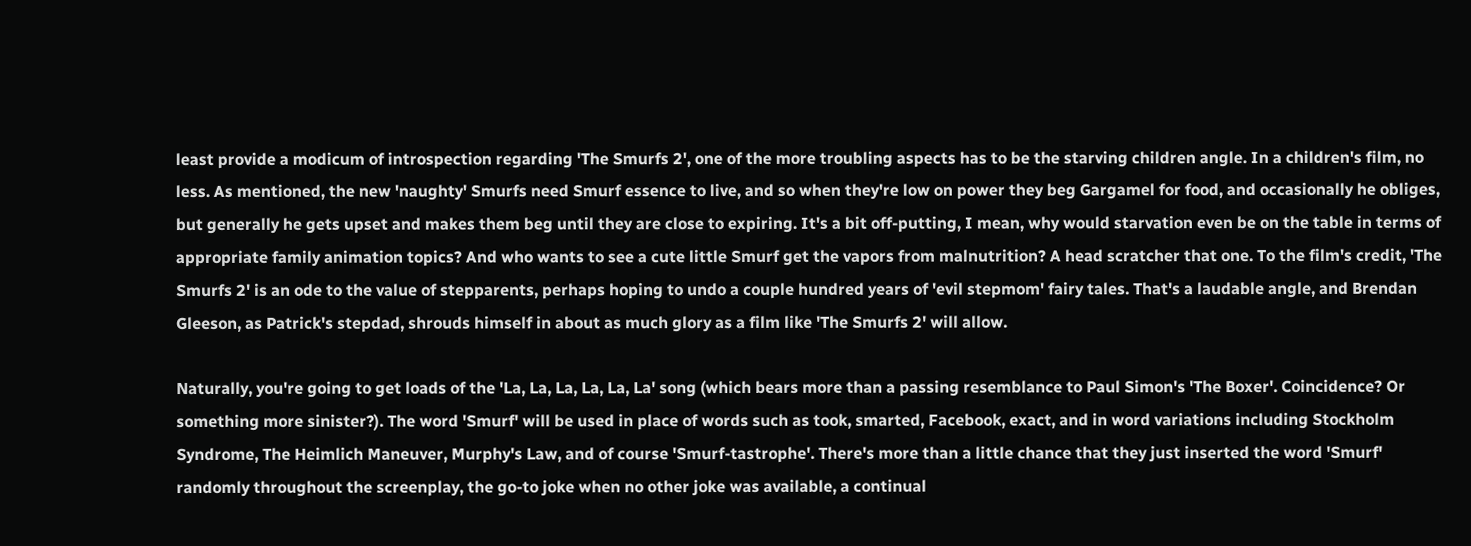least provide a modicum of introspection regarding 'The Smurfs 2', one of the more troubling aspects has to be the starving children angle. In a children's film, no less. As mentioned, the new 'naughty' Smurfs need Smurf essence to live, and so when they're low on power they beg Gargamel for food, and occasionally he obliges, but generally he gets upset and makes them beg until they are close to expiring. It's a bit off-putting, I mean, why would starvation even be on the table in terms of appropriate family animation topics? And who wants to see a cute little Smurf get the vapors from malnutrition? A head scratcher that one. To the film's credit, 'The Smurfs 2' is an ode to the value of stepparents, perhaps hoping to undo a couple hundred years of 'evil stepmom' fairy tales. That's a laudable angle, and Brendan Gleeson, as Patrick's stepdad, shrouds himself in about as much glory as a film like 'The Smurfs 2' will allow.

Naturally, you're going to get loads of the 'La, La, La, La, La, La' song (which bears more than a passing resemblance to Paul Simon's 'The Boxer'. Coincidence? Or something more sinister?). The word 'Smurf' will be used in place of words such as took, smarted, Facebook, exact, and in word variations including Stockholm Syndrome, The Heimlich Maneuver, Murphy's Law, and of course 'Smurf-tastrophe'. There's more than a little chance that they just inserted the word 'Smurf' randomly throughout the screenplay, the go-to joke when no other joke was available, a continual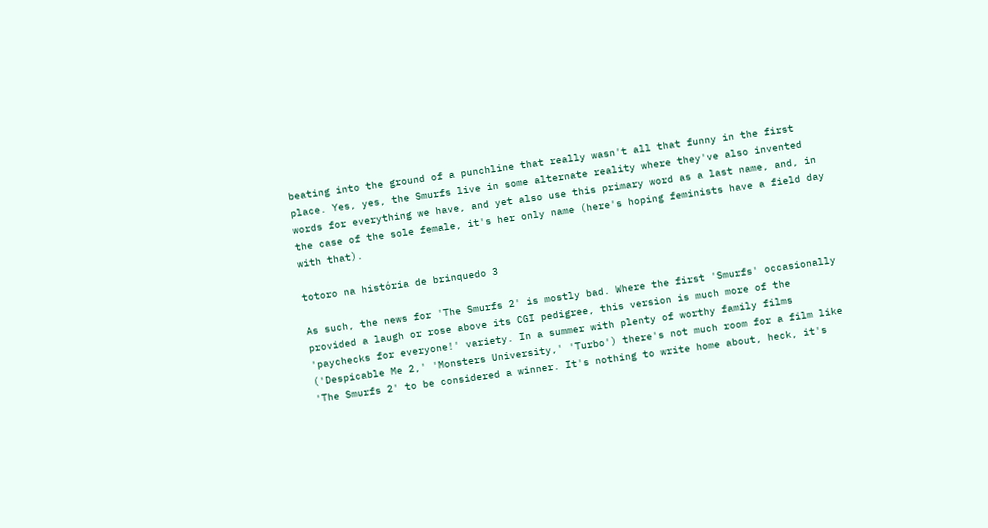beating into the ground of a punchline that really wasn't all that funny in the first place. Yes, yes, the Smurfs live in some alternate reality where they've also invented words for everything we have, and yet also use this primary word as a last name, and, in the case of the sole female, it's her only name (here's hoping feminists have a field day with that).

totoro na história de brinquedo 3

As such, the news for 'The Smurfs 2' is mostly bad. Where the first 'Smurfs' occasionally provided a laugh or rose above its CGI pedigree, this version is much more of the 'paychecks for everyone!' variety. In a summer with plenty of worthy family films ('Despicable Me 2,' 'Monsters University,' 'Turbo') there's not much room for a film like 'The Smurfs 2' to be considered a winner. It's nothing to write home about, heck, it's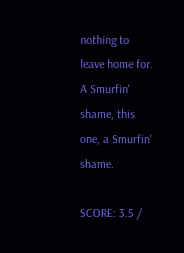nothing to leave home for. A Smurfin' shame, this one, a Smurfin' shame.

SCORE: 3.5 /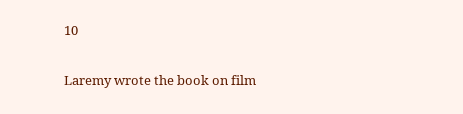10

Laremy wrote the book on film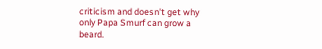criticism and doesn't get why only Papa Smurf can grow a beard.